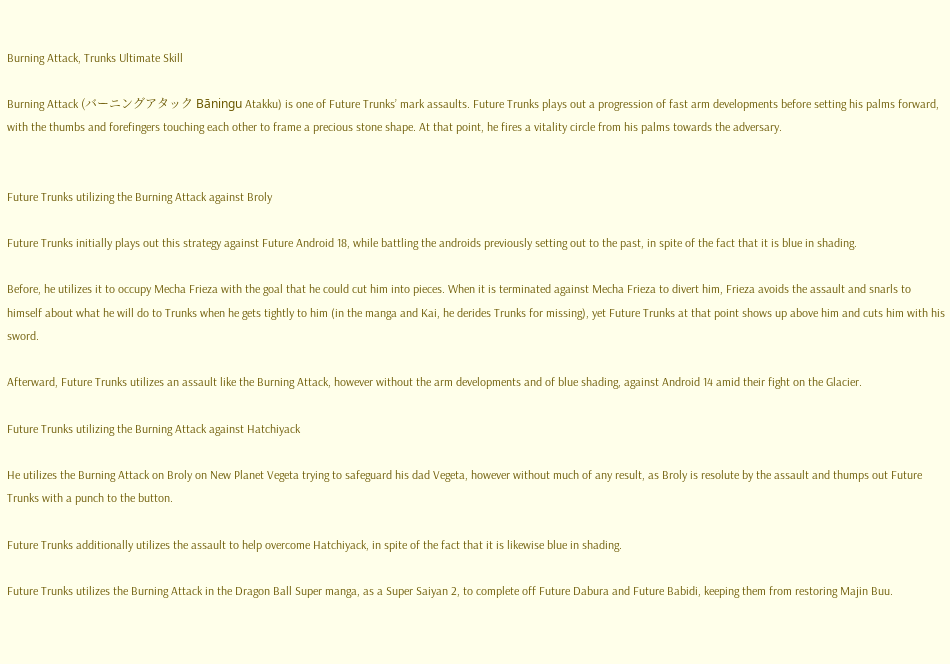Burning Attack, Trunks Ultimate Skill

Burning Attack (バーニングアタック Bāningu Atakku) is one of Future Trunks’ mark assaults. Future Trunks plays out a progression of fast arm developments before setting his palms forward, with the thumbs and forefingers touching each other to frame a precious stone shape. At that point, he fires a vitality circle from his palms towards the adversary.


Future Trunks utilizing the Burning Attack against Broly

Future Trunks initially plays out this strategy against Future Android 18, while battling the androids previously setting out to the past, in spite of the fact that it is blue in shading.

Before, he utilizes it to occupy Mecha Frieza with the goal that he could cut him into pieces. When it is terminated against Mecha Frieza to divert him, Frieza avoids the assault and snarls to himself about what he will do to Trunks when he gets tightly to him (in the manga and Kai, he derides Trunks for missing), yet Future Trunks at that point shows up above him and cuts him with his sword.

Afterward, Future Trunks utilizes an assault like the Burning Attack, however without the arm developments and of blue shading, against Android 14 amid their fight on the Glacier.

Future Trunks utilizing the Burning Attack against Hatchiyack

He utilizes the Burning Attack on Broly on New Planet Vegeta trying to safeguard his dad Vegeta, however without much of any result, as Broly is resolute by the assault and thumps out Future Trunks with a punch to the button.

Future Trunks additionally utilizes the assault to help overcome Hatchiyack, in spite of the fact that it is likewise blue in shading.

Future Trunks utilizes the Burning Attack in the Dragon Ball Super manga, as a Super Saiyan 2, to complete off Future Dabura and Future Babidi, keeping them from restoring Majin Buu.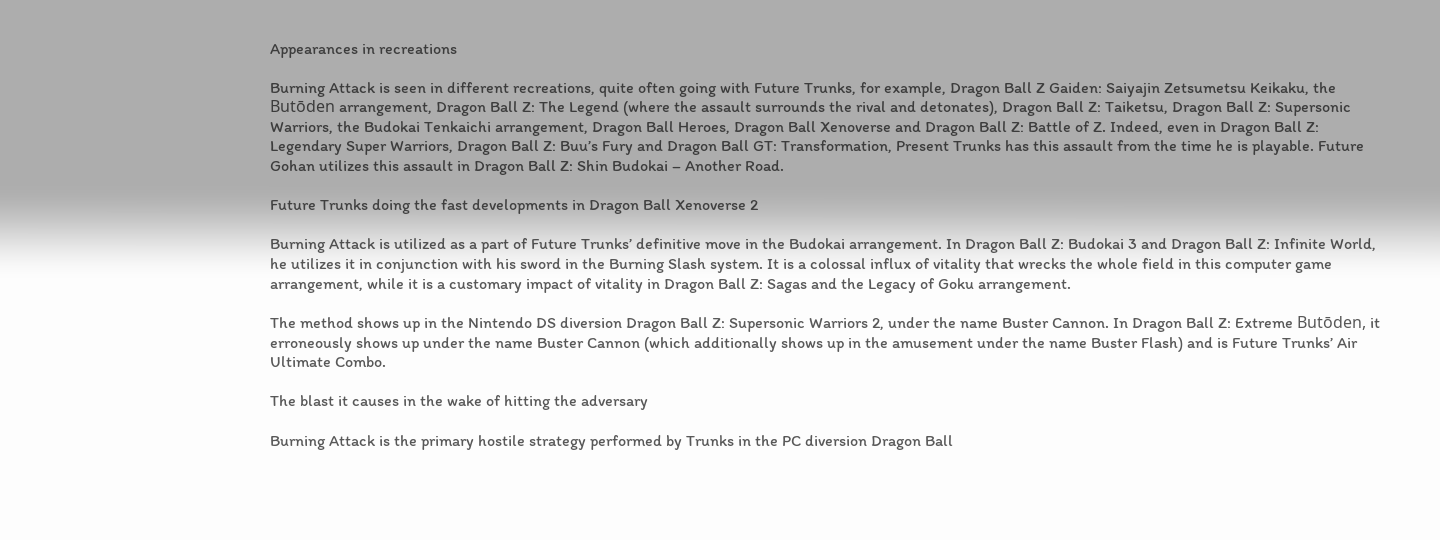Appearances in recreations

Burning Attack is seen in different recreations, quite often going with Future Trunks, for example, Dragon Ball Z Gaiden: Saiyajin Zetsumetsu Keikaku, the Butōden arrangement, Dragon Ball Z: The Legend (where the assault surrounds the rival and detonates), Dragon Ball Z: Taiketsu, Dragon Ball Z: Supersonic Warriors, the Budokai Tenkaichi arrangement, Dragon Ball Heroes, Dragon Ball Xenoverse and Dragon Ball Z: Battle of Z. Indeed, even in Dragon Ball Z: Legendary Super Warriors, Dragon Ball Z: Buu’s Fury and Dragon Ball GT: Transformation, Present Trunks has this assault from the time he is playable. Future Gohan utilizes this assault in Dragon Ball Z: Shin Budokai – Another Road.

Future Trunks doing the fast developments in Dragon Ball Xenoverse 2

Burning Attack is utilized as a part of Future Trunks’ definitive move in the Budokai arrangement. In Dragon Ball Z: Budokai 3 and Dragon Ball Z: Infinite World, he utilizes it in conjunction with his sword in the Burning Slash system. It is a colossal influx of vitality that wrecks the whole field in this computer game arrangement, while it is a customary impact of vitality in Dragon Ball Z: Sagas and the Legacy of Goku arrangement.

The method shows up in the Nintendo DS diversion Dragon Ball Z: Supersonic Warriors 2, under the name Buster Cannon. In Dragon Ball Z: Extreme Butōden, it erroneously shows up under the name Buster Cannon (which additionally shows up in the amusement under the name Buster Flash) and is Future Trunks’ Air Ultimate Combo.

The blast it causes in the wake of hitting the adversary

Burning Attack is the primary hostile strategy performed by Trunks in the PC diversion Dragon Ball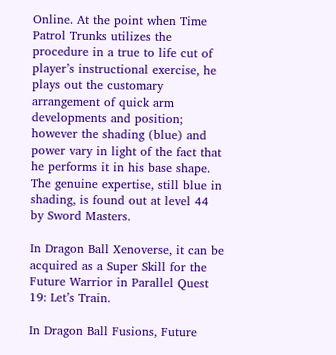Online. At the point when Time Patrol Trunks utilizes the procedure in a true to life cut of player’s instructional exercise, he plays out the customary arrangement of quick arm developments and position; however the shading (blue) and power vary in light of the fact that he performs it in his base shape. The genuine expertise, still blue in shading, is found out at level 44 by Sword Masters.

In Dragon Ball Xenoverse, it can be acquired as a Super Skill for the Future Warrior in Parallel Quest 19: Let’s Train.

In Dragon Ball Fusions, Future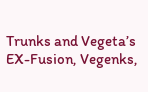Trunks and Vegeta’s EX-Fusion, Vegenks,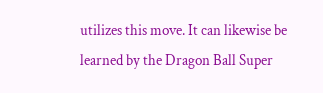utilizes this move. It can likewise be learned by the Dragon Ball Super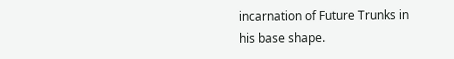incarnation of Future Trunks in his base shape.